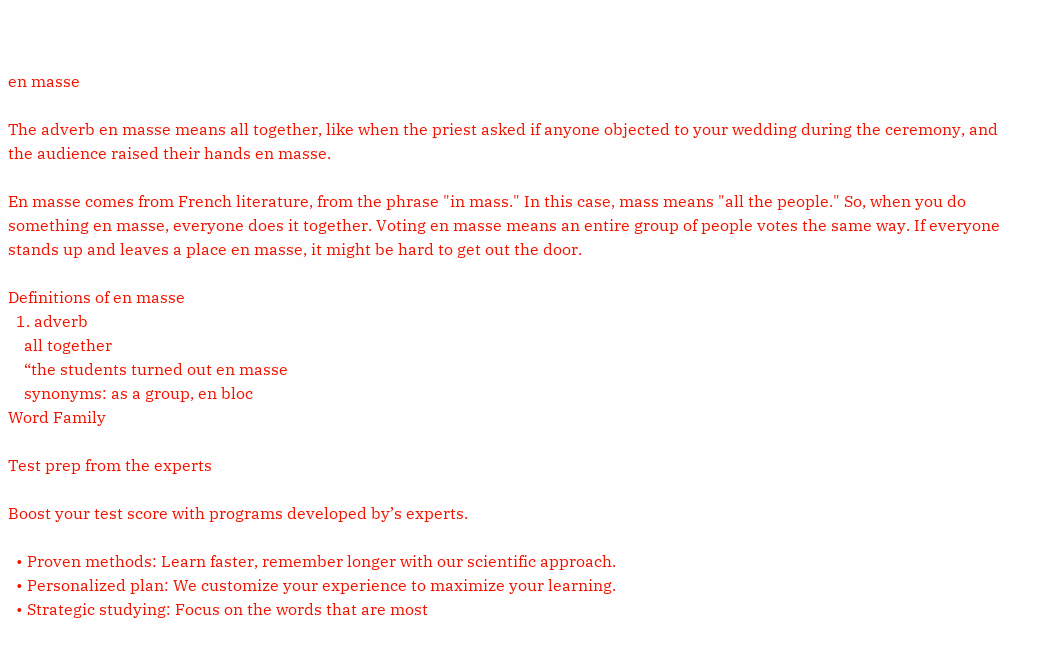en masse

The adverb en masse means all together, like when the priest asked if anyone objected to your wedding during the ceremony, and the audience raised their hands en masse.

En masse comes from French literature, from the phrase "in mass." In this case, mass means "all the people." So, when you do something en masse, everyone does it together. Voting en masse means an entire group of people votes the same way. If everyone stands up and leaves a place en masse, it might be hard to get out the door.

Definitions of en masse
  1. adverb
    all together
    “the students turned out en masse
    synonyms: as a group, en bloc
Word Family

Test prep from the experts

Boost your test score with programs developed by’s experts.

  • Proven methods: Learn faster, remember longer with our scientific approach.
  • Personalized plan: We customize your experience to maximize your learning.
  • Strategic studying: Focus on the words that are most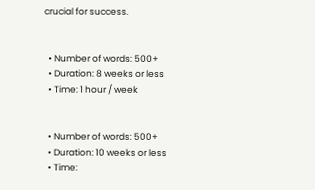crucial for success.


  • Number of words: 500+
  • Duration: 8 weeks or less
  • Time: 1 hour / week


  • Number of words: 500+
  • Duration: 10 weeks or less
  • Time: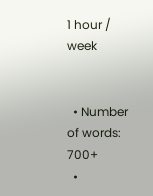1 hour / week


  • Number of words: 700+
  •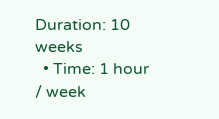Duration: 10 weeks
  • Time: 1 hour / week